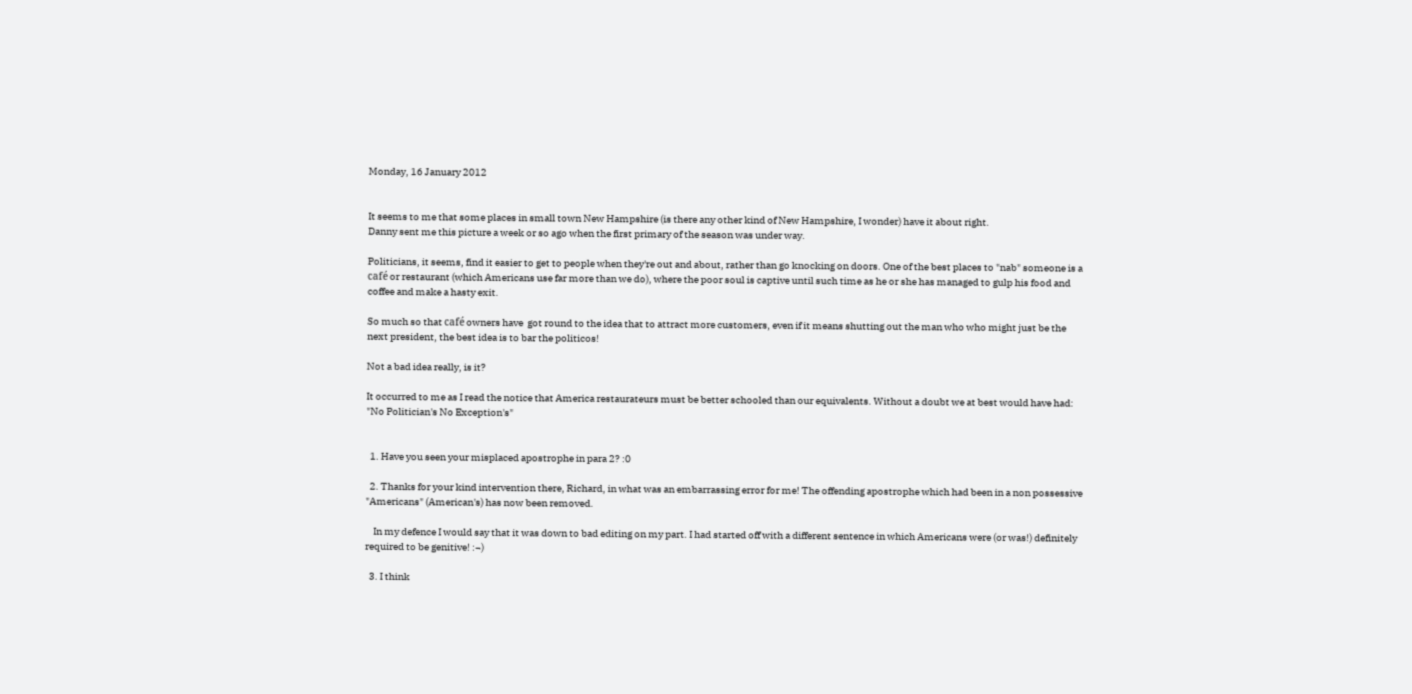Monday, 16 January 2012


It seems to me that some places in small town New Hampshire (is there any other kind of New Hampshire, I wonder) have it about right.
Danny sent me this picture a week or so ago when the first primary of the season was under way.

Politicians, it seems, find it easier to get to people when they're out and about, rather than go knocking on doors. One of the best places to "nab" someone is a café or restaurant (which Americans use far more than we do), where the poor soul is captive until such time as he or she has managed to gulp his food and coffee and make a hasty exit.

So much so that café owners have  got round to the idea that to attract more customers, even if it means shutting out the man who who might just be the next president, the best idea is to bar the politicos!

Not a bad idea really, is it?

It occurred to me as I read the notice that America restaurateurs must be better schooled than our equivalents. Without a doubt we at best would have had: "No Politician's No Exception's"


  1. Have you seen your misplaced apostrophe in para 2? :0

  2. Thanks for your kind intervention there, Richard, in what was an embarrassing error for me! The offending apostrophe which had been in a non possessive "Americans" (American's) has now been removed.

    In my defence I would say that it was down to bad editing on my part. I had started off with a different sentence in which Americans were (or was!) definitely required to be genitive! :¬)

  3. I think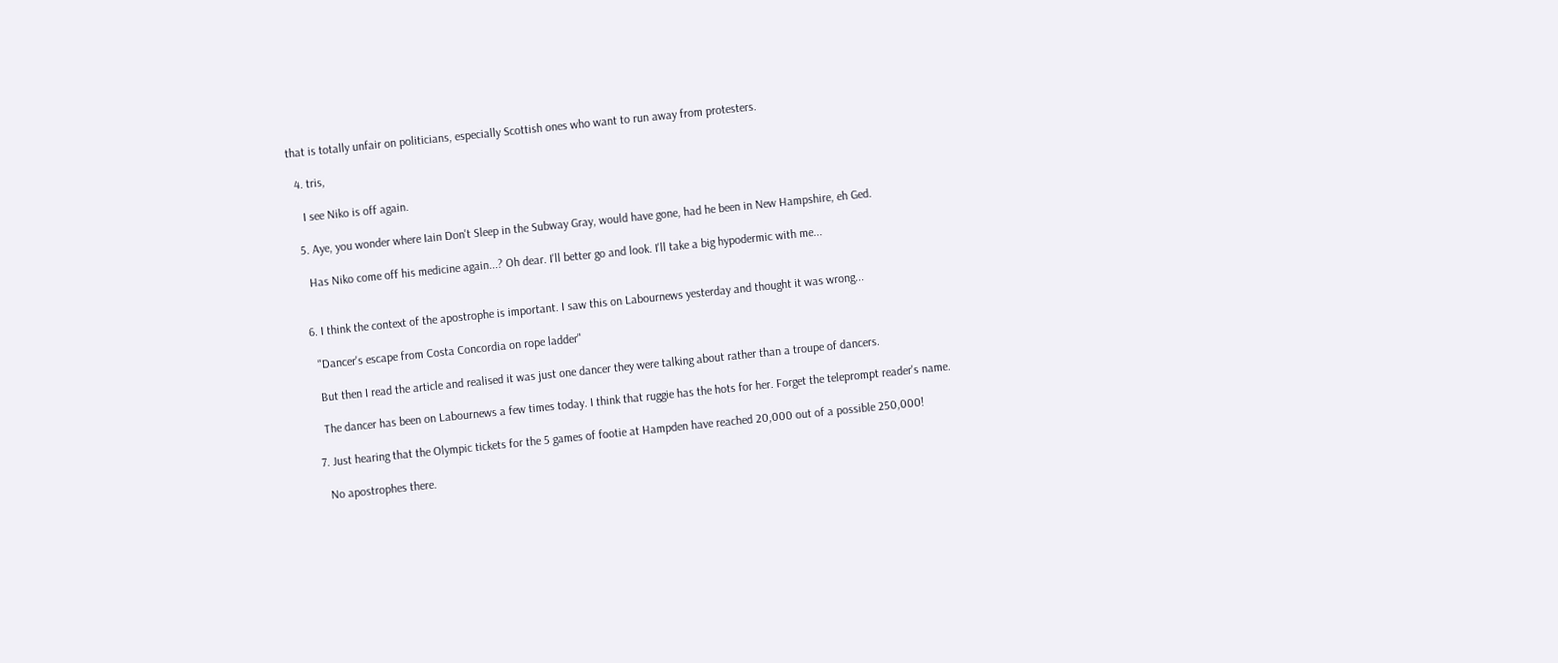that is totally unfair on politicians, especially Scottish ones who want to run away from protesters.

  4. tris,

    I see Niko is off again.

  5. Aye, you wonder where Iain Don't Sleep in the Subway Gray, would have gone, had he been in New Hampshire, eh Ged.

    Has Niko come off his medicine again...? Oh dear. I'll better go and look. I'll take a big hypodermic with me...


  6. I think the context of the apostrophe is important. I saw this on Labournews yesterday and thought it was wrong...

    "Dancer's escape from Costa Concordia on rope ladder"

    But then I read the article and realised it was just one dancer they were talking about rather than a troupe of dancers.

    The dancer has been on Labournews a few times today. I think that ruggie has the hots for her. Forget the teleprompt reader's name.

  7. Just hearing that the Olympic tickets for the 5 games of footie at Hampden have reached 20,000 out of a possible 250,000!

    No apostrophes there.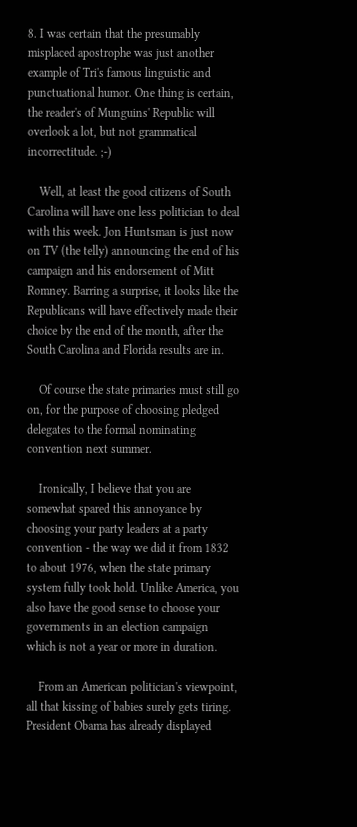8. I was certain that the presumably misplaced apostrophe was just another example of Tri's famous linguistic and punctuational humor. One thing is certain, the reader's of Munguins' Republic will overlook a lot, but not grammatical incorrectitude. ;-)

    Well, at least the good citizens of South Carolina will have one less politician to deal with this week. Jon Huntsman is just now on TV (the telly) announcing the end of his campaign and his endorsement of Mitt Romney. Barring a surprise, it looks like the Republicans will have effectively made their choice by the end of the month, after the South Carolina and Florida results are in.

    Of course the state primaries must still go on, for the purpose of choosing pledged delegates to the formal nominating convention next summer.

    Ironically, I believe that you are somewhat spared this annoyance by choosing your party leaders at a party convention - the way we did it from 1832 to about 1976, when the state primary system fully took hold. Unlike America, you also have the good sense to choose your governments in an election campaign which is not a year or more in duration.

    From an American politician's viewpoint, all that kissing of babies surely gets tiring. President Obama has already displayed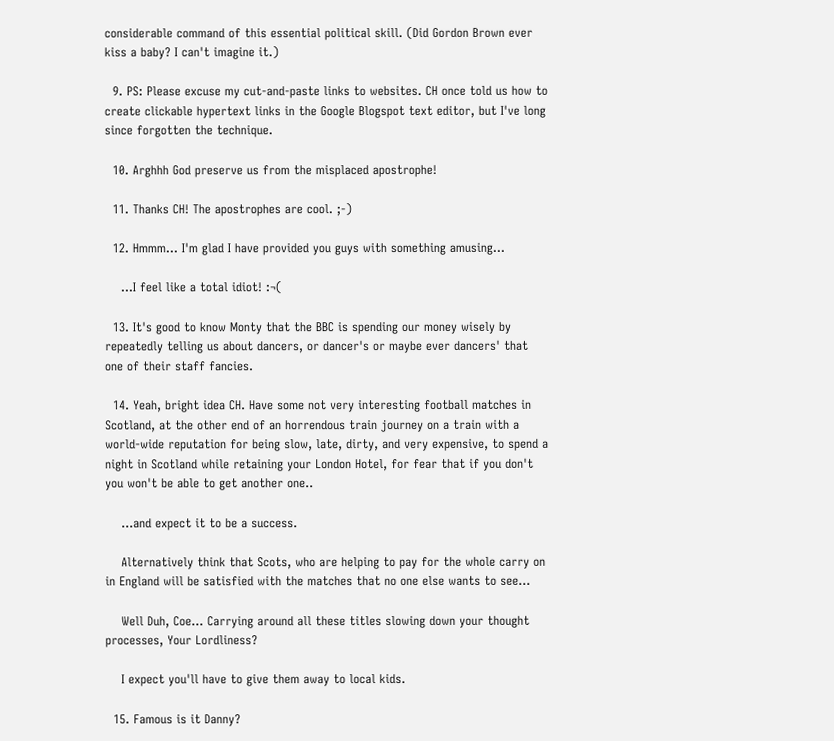considerable command of this essential political skill. (Did Gordon Brown ever kiss a baby? I can't imagine it.)

  9. PS: Please excuse my cut-and-paste links to websites. CH once told us how to create clickable hypertext links in the Google Blogspot text editor, but I've long since forgotten the technique.

  10. Arghhh God preserve us from the misplaced apostrophe!

  11. Thanks CH! The apostrophes are cool. ;-)

  12. Hmmm... I'm glad I have provided you guys with something amusing...

    ...I feel like a total idiot! :¬(

  13. It's good to know Monty that the BBC is spending our money wisely by repeatedly telling us about dancers, or dancer's or maybe ever dancers' that one of their staff fancies.

  14. Yeah, bright idea CH. Have some not very interesting football matches in Scotland, at the other end of an horrendous train journey on a train with a world-wide reputation for being slow, late, dirty, and very expensive, to spend a night in Scotland while retaining your London Hotel, for fear that if you don't you won't be able to get another one..

    ...and expect it to be a success.

    Alternatively think that Scots, who are helping to pay for the whole carry on in England will be satisfied with the matches that no one else wants to see...

    Well Duh, Coe... Carrying around all these titles slowing down your thought processes, Your Lordliness?

    I expect you'll have to give them away to local kids.

  15. Famous is it Danny?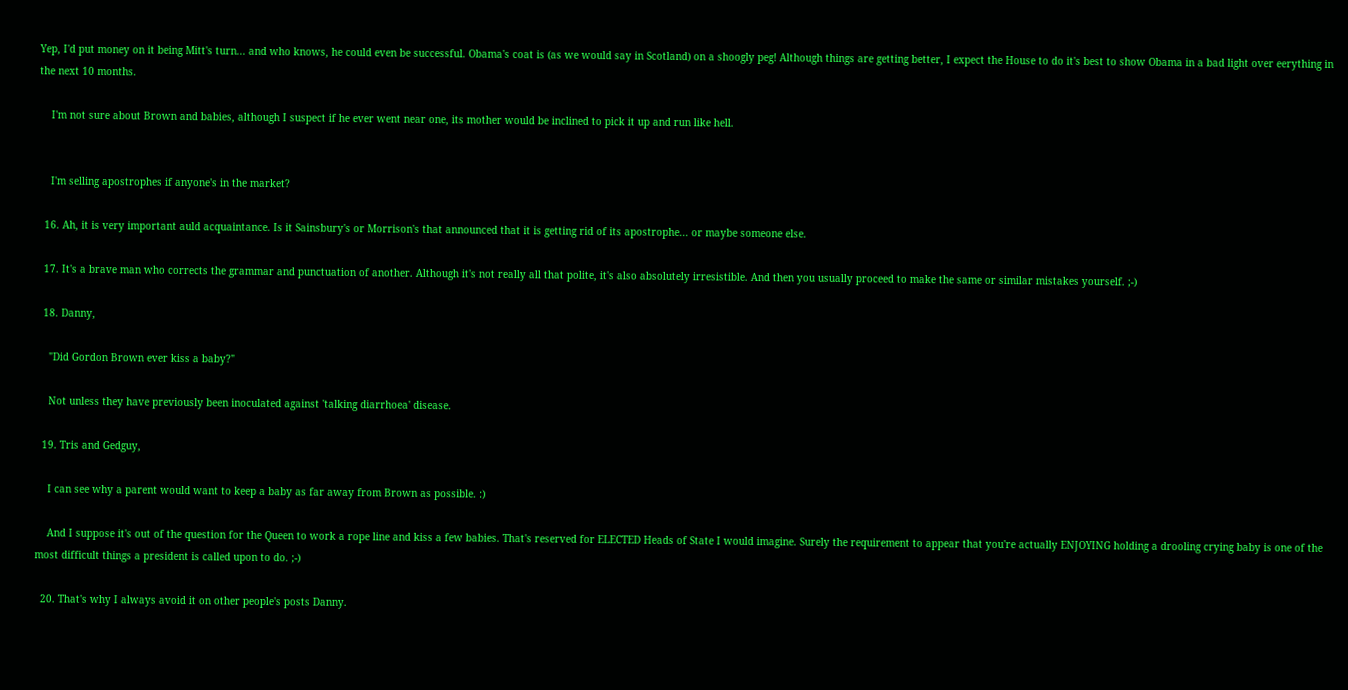Yep, I'd put money on it being Mitt's turn... and who knows, he could even be successful. Obama's coat is (as we would say in Scotland) on a shoogly peg! Although things are getting better, I expect the House to do it's best to show Obama in a bad light over eerything in the next 10 months.

    I'm not sure about Brown and babies, although I suspect if he ever went near one, its mother would be inclined to pick it up and run like hell.


    I'm selling apostrophes if anyone's in the market?

  16. Ah, it is very important auld acquaintance. Is it Sainsbury's or Morrison's that announced that it is getting rid of its apostrophe... or maybe someone else.

  17. It's a brave man who corrects the grammar and punctuation of another. Although it's not really all that polite, it's also absolutely irresistible. And then you usually proceed to make the same or similar mistakes yourself. ;-)

  18. Danny,

    "Did Gordon Brown ever kiss a baby?"

    Not unless they have previously been inoculated against 'talking diarrhoea' disease.

  19. Tris and Gedguy,

    I can see why a parent would want to keep a baby as far away from Brown as possible. :)

    And I suppose it's out of the question for the Queen to work a rope line and kiss a few babies. That's reserved for ELECTED Heads of State I would imagine. Surely the requirement to appear that you're actually ENJOYING holding a drooling crying baby is one of the most difficult things a president is called upon to do. ;-)

  20. That's why I always avoid it on other people's posts Danny.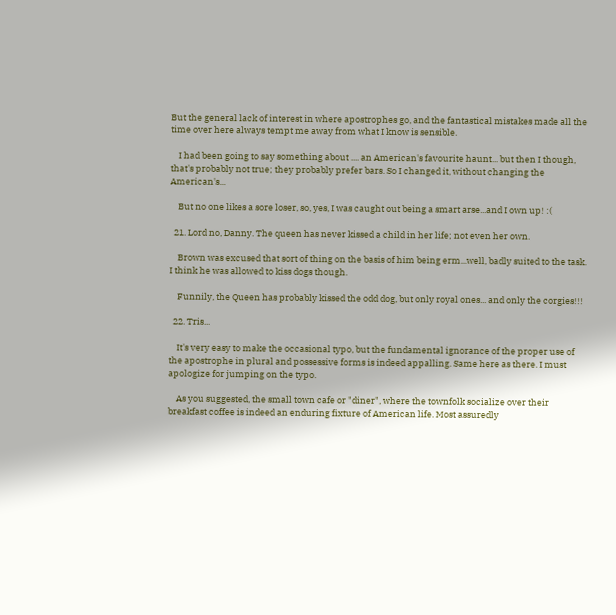But the general lack of interest in where apostrophes go, and the fantastical mistakes made all the time over here always tempt me away from what I know is sensible.

    I had been going to say something about .... an American's favourite haunt... but then I though, that's probably not true; they probably prefer bars. So I changed it, without changing the American's...

    But no one likes a sore loser, so, yes, I was caught out being a smart arse...and I own up! :(

  21. Lord no, Danny. The queen has never kissed a child in her life; not even her own.

    Brown was excused that sort of thing on the basis of him being erm...well, badly suited to the task. I think he was allowed to kiss dogs though.

    Funnily, the Queen has probably kissed the odd dog, but only royal ones... and only the corgies!!!

  22. Tris...

    It's very easy to make the occasional typo, but the fundamental ignorance of the proper use of the apostrophe in plural and possessive forms is indeed appalling. Same here as there. I must apologize for jumping on the typo.

    As you suggested, the small town cafe or "diner", where the townfolk socialize over their breakfast coffee is indeed an enduring fixture of American life. Most assuredly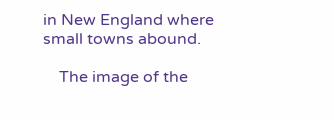in New England where small towns abound.

    The image of the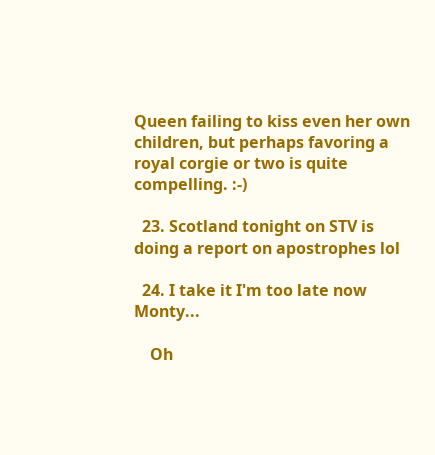Queen failing to kiss even her own children, but perhaps favoring a royal corgie or two is quite compelling. :-)

  23. Scotland tonight on STV is doing a report on apostrophes lol

  24. I take it I'm too late now Monty...

    Oh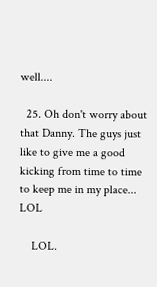well....

  25. Oh don't worry about that Danny. The guys just like to give me a good kicking from time to time to keep me in my place... LOL

    LOL.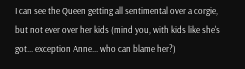I can see the Queen getting all sentimental over a corgie, but not ever over her kids (mind you, with kids like she's got... exception Anne... who can blame her?)